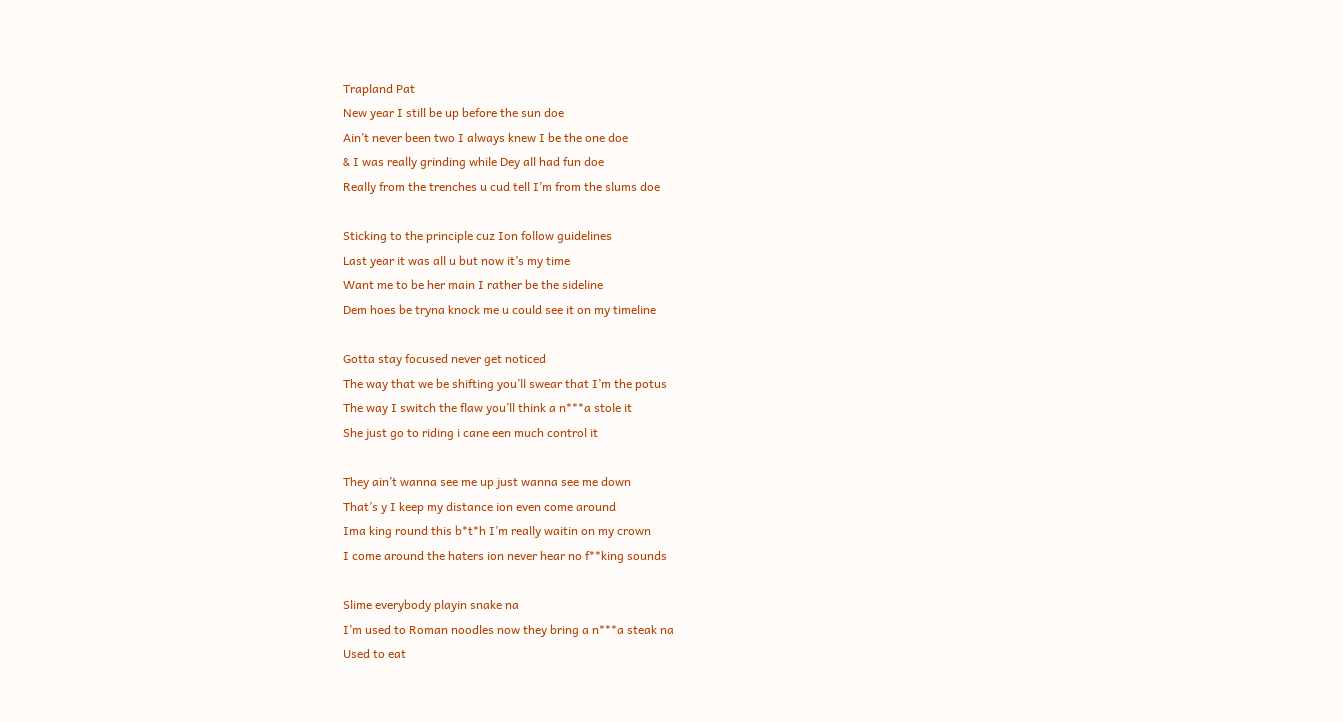Trapland Pat
New year I still be up before the sun doe
Ain’t never been two I always knew I be the one doe
& I was really grinding while Dey all had fun doe
Really from the trenches u cud tell I’m from the slums doe

Sticking to the principle cuz Ion follow guidelines
Last year it was all u but now it’s my time
Want me to be her main I rather be the sideline
Dem hoes be tryna knock me u could see it on my timeline

Gotta stay focused never get noticed
The way that we be shifting you’ll swear that I’m the potus
The way I switch the flaw you’ll think a n***a stole it
She just go to riding i cane een much control it

They ain’t wanna see me up just wanna see me down
That’s y I keep my distance ion even come around
Ima king round this b*t*h I’m really waitin on my crown
I come around the haters ion never hear no f**king sounds

Slime everybody playin snake na
I’m used to Roman noodles now they bring a n***a steak na
Used to eat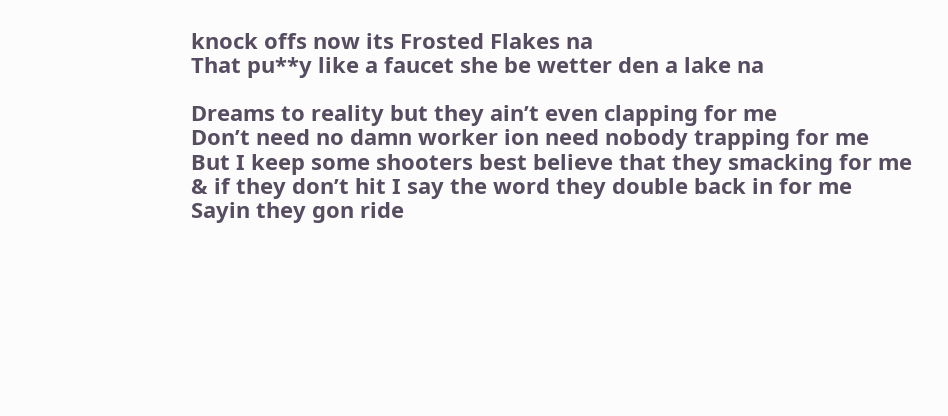knock offs now its Frosted Flakes na
That pu**y like a faucet she be wetter den a lake na

Dreams to reality but they ain’t even clapping for me
Don’t need no damn worker ion need nobody trapping for me
But I keep some shooters best believe that they smacking for me
& if they don’t hit I say the word they double back in for me
Sayin they gon ride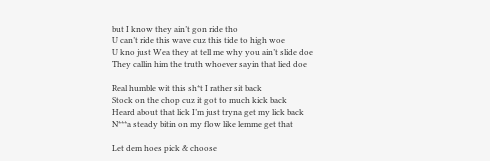but I know they ain’t gon ride tho
U can’t ride this wave cuz this tide to high woe
U kno just Wea they at tell me why you ain’t slide doe
They callin him the truth whoever sayin that lied doe

Real humble wit this sh*t I rather sit back
Stock on the chop cuz it got to much kick back
Heard about that lick I’m just tryna get my lick back
N***a steady bitin on my flow like lemme get that

Let dem hoes pick & choose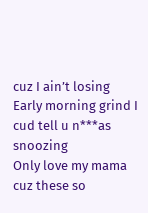cuz I ain’t losing
Early morning grind I cud tell u n***as snoozing
Only love my mama cuz these so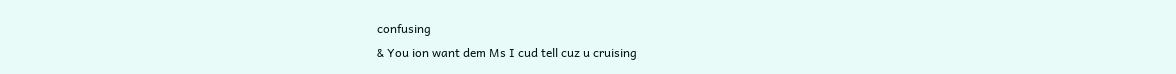confusing
& You ion want dem Ms I cud tell cuz u cruising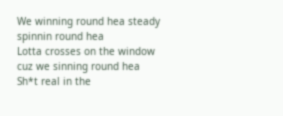We winning round hea steady spinnin round hea
Lotta crosses on the window cuz we sinning round hea
Sh*t real in the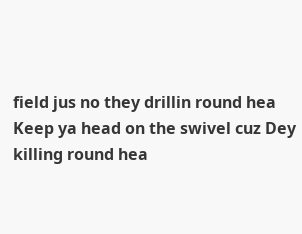field jus no they drillin round hea
Keep ya head on the swivel cuz Dey killing round hea